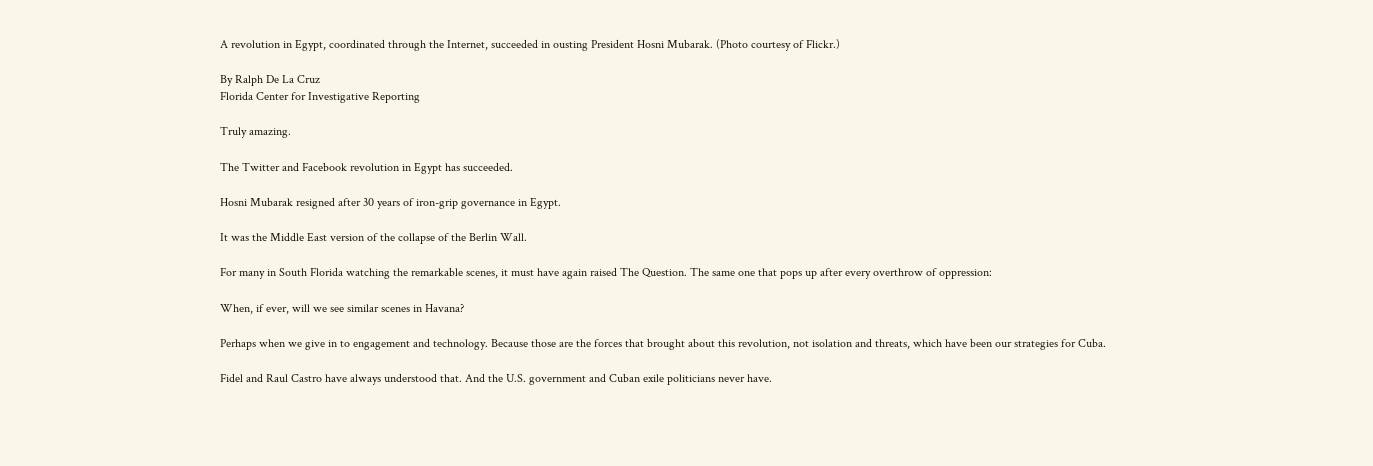A revolution in Egypt, coordinated through the Internet, succeeded in ousting President Hosni Mubarak. (Photo courtesy of Flickr.)

By Ralph De La Cruz
Florida Center for Investigative Reporting

Truly amazing.

The Twitter and Facebook revolution in Egypt has succeeded.

Hosni Mubarak resigned after 30 years of iron-grip governance in Egypt.

It was the Middle East version of the collapse of the Berlin Wall.

For many in South Florida watching the remarkable scenes, it must have again raised The Question. The same one that pops up after every overthrow of oppression:

When, if ever, will we see similar scenes in Havana?

Perhaps when we give in to engagement and technology. Because those are the forces that brought about this revolution, not isolation and threats, which have been our strategies for Cuba.

Fidel and Raul Castro have always understood that. And the U.S. government and Cuban exile politicians never have.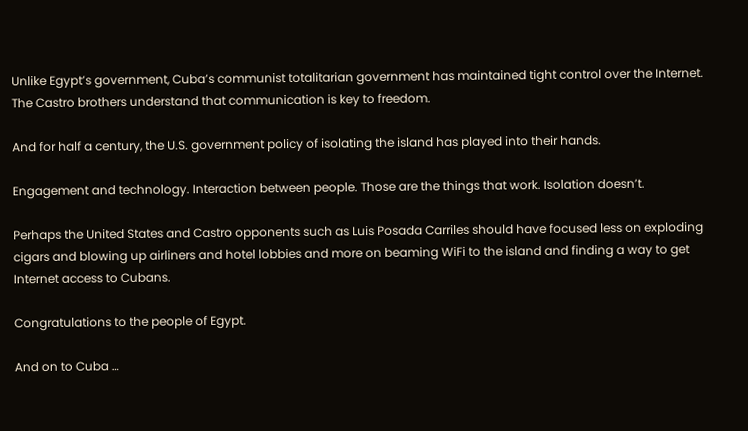Unlike Egypt’s government, Cuba’s communist totalitarian government has maintained tight control over the Internet. The Castro brothers understand that communication is key to freedom.

And for half a century, the U.S. government policy of isolating the island has played into their hands.

Engagement and technology. Interaction between people. Those are the things that work. Isolation doesn’t.

Perhaps the United States and Castro opponents such as Luis Posada Carriles should have focused less on exploding cigars and blowing up airliners and hotel lobbies and more on beaming WiFi to the island and finding a way to get Internet access to Cubans.

Congratulations to the people of Egypt.

And on to Cuba …